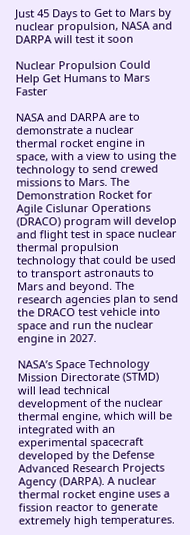Just 45 Days to Get to Mars by nuclear propulsion, NASA and DARPA will test it soon

Nuclear Propulsion Could Help Get Humans to Mars Faster

NASA and DARPA are to demonstrate a nuclear thermal rocket engine in space, with a view to using the technology to send crewed missions to Mars. The Demonstration Rocket for Agile Cislunar Operations (DRACO) program will develop and flight test in space nuclear thermal propulsion technology that could be used to transport astronauts to Mars and beyond. The research agencies plan to send the DRACO test vehicle into space and run the nuclear engine in 2027.

NASA’s Space Technology Mission Directorate (STMD) will lead technical development of the nuclear thermal engine, which will be integrated with an experimental spacecraft developed by the Defense Advanced Research Projects Agency (DARPA). A nuclear thermal rocket engine uses a fission reactor to generate extremely high temperatures.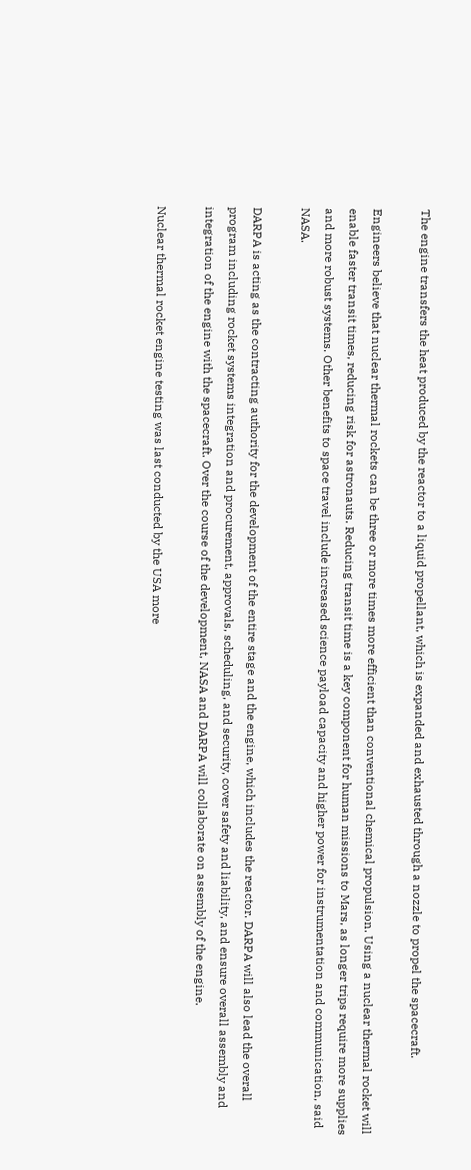The engine transfers the heat produced by the reactor to a liquid propellant, which is expanded and exhausted through a nozzle to propel the spacecraft.

Engineers believe that nuclear thermal rockets can be three or more times more efficient than conventional chemical propulsion. Using a nuclear thermal rocket will enable faster transit times, reducing risk for astronauts. Reducing transit time is a key component for human missions to Mars, as longer trips require more supplies and more robust systems. Other benefits to space travel include increased science payload capacity and higher power for instrumentation and communication, said NASA.

DARPA is acting as the contracting authority for the development of the entire stage and the engine, which includes the reactor. DARPA will also lead the overall program including rocket systems integration and procurement, approvals, scheduling, and security, cover safety and liability, and ensure overall assembly and integration of the engine with the spacecraft. Over the course of the development, NASA and DARPA will collaborate on assembly of the engine.

Nuclear thermal rocket engine testing was last conducted by the USA more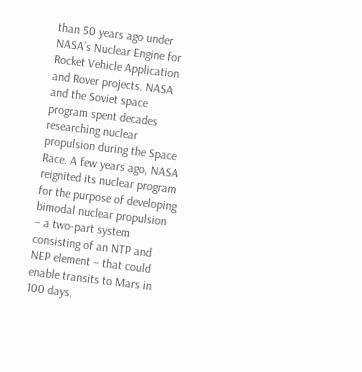than 50 years ago under NASA’s Nuclear Engine for Rocket Vehicle Application and Rover projects. NASA and the Soviet space program spent decades researching nuclear propulsion during the Space Race. A few years ago, NASA reignited its nuclear program for the purpose of developing bimodal nuclear propulsion – a two-part system consisting of an NTP and NEP element – that could enable transits to Mars in 100 days.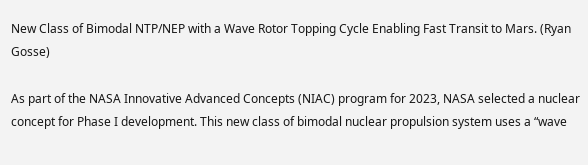New Class of Bimodal NTP/NEP with a Wave Rotor Topping Cycle Enabling Fast Transit to Mars. (Ryan Gosse)

As part of the NASA Innovative Advanced Concepts (NIAC) program for 2023, NASA selected a nuclear concept for Phase I development. This new class of bimodal nuclear propulsion system uses a “wave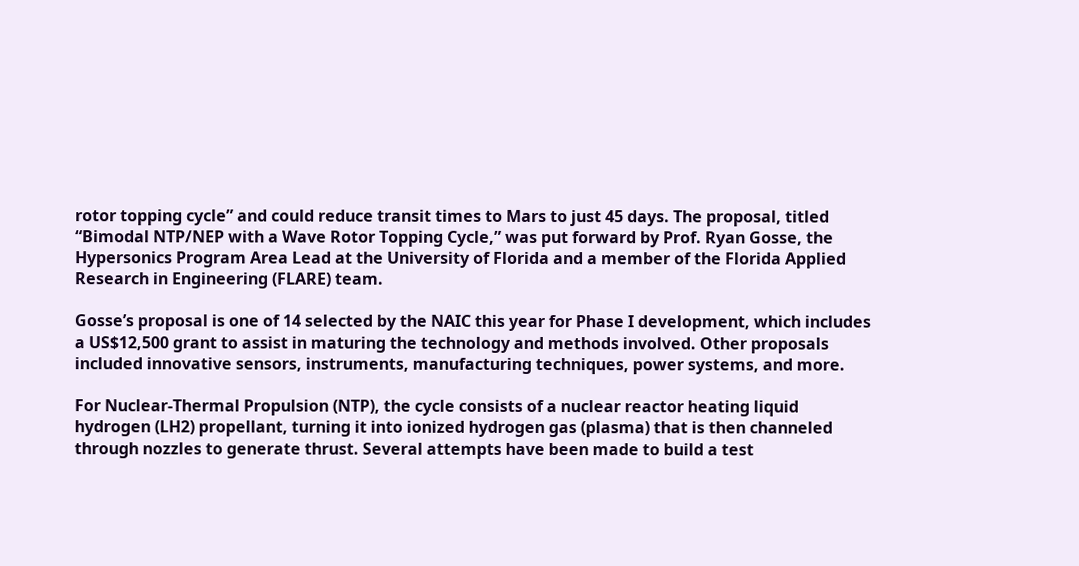rotor topping cycle” and could reduce transit times to Mars to just 45 days. The proposal, titled “Bimodal NTP/NEP with a Wave Rotor Topping Cycle,” was put forward by Prof. Ryan Gosse, the Hypersonics Program Area Lead at the University of Florida and a member of the Florida Applied Research in Engineering (FLARE) team.

Gosse’s proposal is one of 14 selected by the NAIC this year for Phase I development, which includes a US$12,500 grant to assist in maturing the technology and methods involved. Other proposals included innovative sensors, instruments, manufacturing techniques, power systems, and more.

For Nuclear-Thermal Propulsion (NTP), the cycle consists of a nuclear reactor heating liquid hydrogen (LH2) propellant, turning it into ionized hydrogen gas (plasma) that is then channeled through nozzles to generate thrust. Several attempts have been made to build a test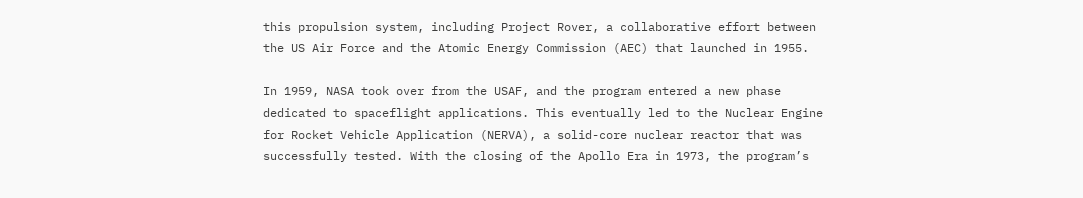this propulsion system, including Project Rover, a collaborative effort between the US Air Force and the Atomic Energy Commission (AEC) that launched in 1955.

In 1959, NASA took over from the USAF, and the program entered a new phase dedicated to spaceflight applications. This eventually led to the Nuclear Engine for Rocket Vehicle Application (NERVA), a solid-core nuclear reactor that was successfully tested. With the closing of the Apollo Era in 1973, the program’s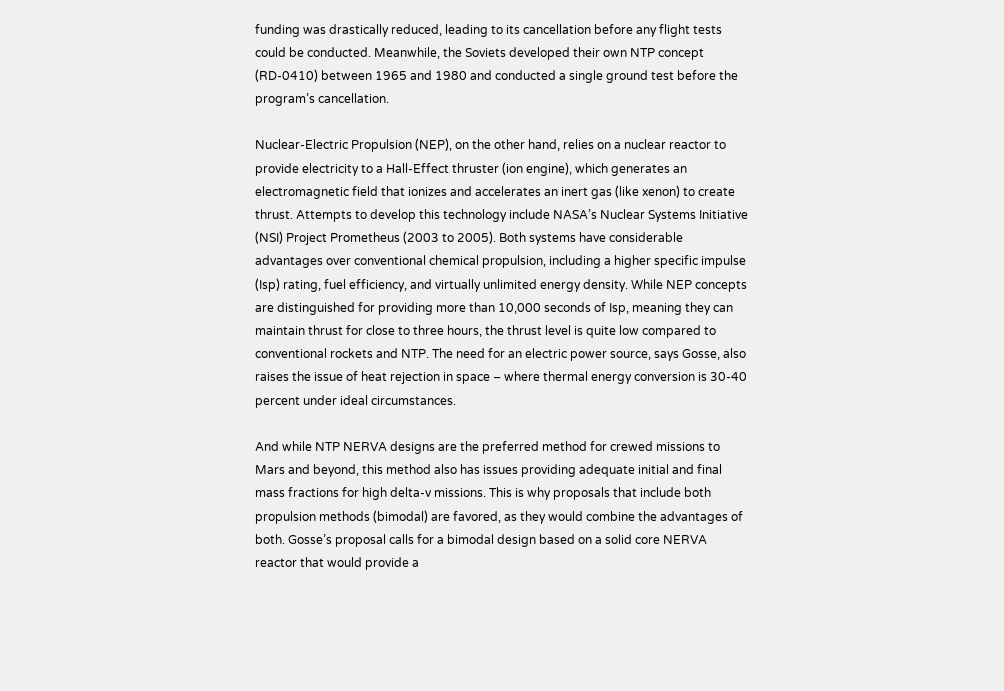funding was drastically reduced, leading to its cancellation before any flight tests could be conducted. Meanwhile, the Soviets developed their own NTP concept (RD-0410) between 1965 and 1980 and conducted a single ground test before the program’s cancellation.

Nuclear-Electric Propulsion (NEP), on the other hand, relies on a nuclear reactor to provide electricity to a Hall-Effect thruster (ion engine), which generates an electromagnetic field that ionizes and accelerates an inert gas (like xenon) to create thrust. Attempts to develop this technology include NASA’s Nuclear Systems Initiative (NSI) Project Prometheus (2003 to 2005). Both systems have considerable advantages over conventional chemical propulsion, including a higher specific impulse (Isp) rating, fuel efficiency, and virtually unlimited energy density. While NEP concepts are distinguished for providing more than 10,000 seconds of Isp, meaning they can maintain thrust for close to three hours, the thrust level is quite low compared to conventional rockets and NTP. The need for an electric power source, says Gosse, also raises the issue of heat rejection in space – where thermal energy conversion is 30-40 percent under ideal circumstances.

And while NTP NERVA designs are the preferred method for crewed missions to Mars and beyond, this method also has issues providing adequate initial and final mass fractions for high delta-v missions. This is why proposals that include both propulsion methods (bimodal) are favored, as they would combine the advantages of both. Gosse’s proposal calls for a bimodal design based on a solid core NERVA reactor that would provide a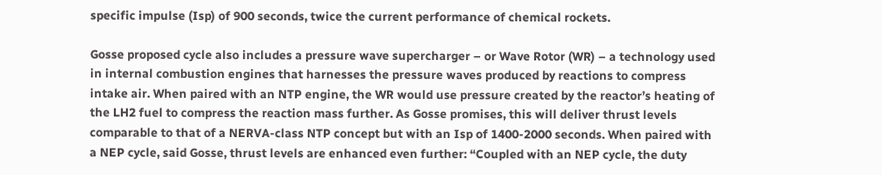specific impulse (Isp) of 900 seconds, twice the current performance of chemical rockets.

Gosse proposed cycle also includes a pressure wave supercharger – or Wave Rotor (WR) – a technology used in internal combustion engines that harnesses the pressure waves produced by reactions to compress intake air. When paired with an NTP engine, the WR would use pressure created by the reactor’s heating of the LH2 fuel to compress the reaction mass further. As Gosse promises, this will deliver thrust levels comparable to that of a NERVA-class NTP concept but with an Isp of 1400-2000 seconds. When paired with a NEP cycle, said Gosse, thrust levels are enhanced even further: “Coupled with an NEP cycle, the duty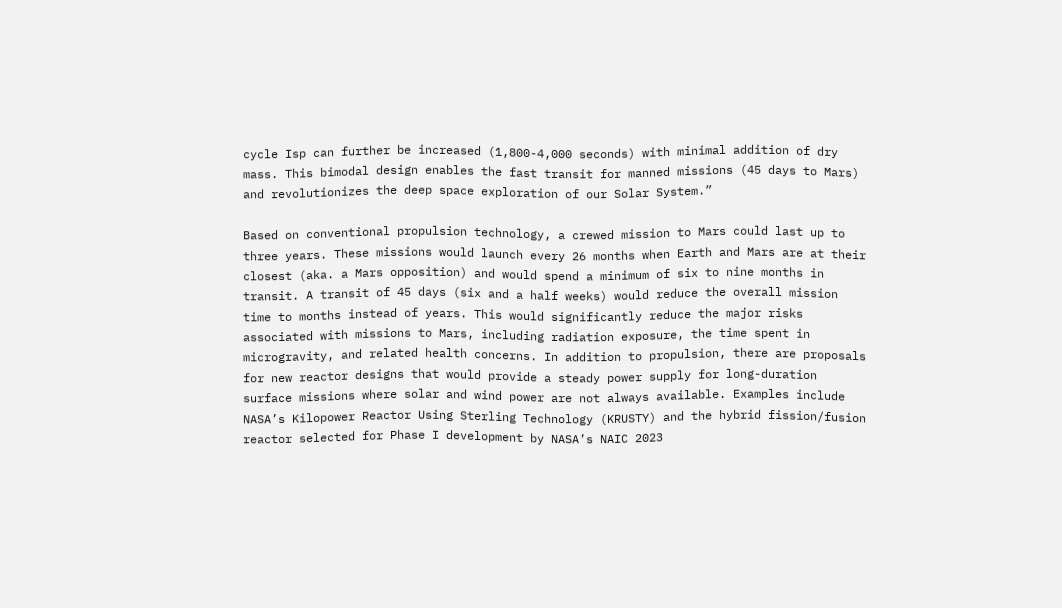cycle Isp can further be increased (1,800-4,000 seconds) with minimal addition of dry mass. This bimodal design enables the fast transit for manned missions (45 days to Mars) and revolutionizes the deep space exploration of our Solar System.”

Based on conventional propulsion technology, a crewed mission to Mars could last up to three years. These missions would launch every 26 months when Earth and Mars are at their closest (aka. a Mars opposition) and would spend a minimum of six to nine months in transit. A transit of 45 days (six and a half weeks) would reduce the overall mission time to months instead of years. This would significantly reduce the major risks associated with missions to Mars, including radiation exposure, the time spent in microgravity, and related health concerns. In addition to propulsion, there are proposals for new reactor designs that would provide a steady power supply for long-duration surface missions where solar and wind power are not always available. Examples include NASA’s Kilopower Reactor Using Sterling Technology (KRUSTY) and the hybrid fission/fusion reactor selected for Phase I development by NASA’s NAIC 2023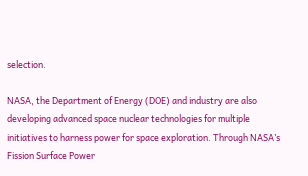selection.

NASA, the Department of Energy (DOE) and industry are also developing advanced space nuclear technologies for multiple initiatives to harness power for space exploration. Through NASA’s Fission Surface Power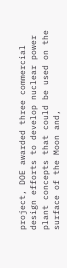project, DOE awarded three commercial design efforts to develop nuclear power plant concepts that could be used on the surface of the Moon and,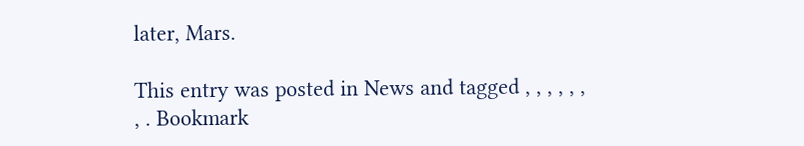later, Mars.

This entry was posted in News and tagged , , , , , , , . Bookmark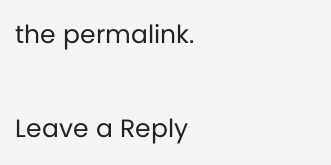the permalink.

Leave a Reply